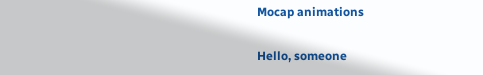Mocap animations

Hello, someone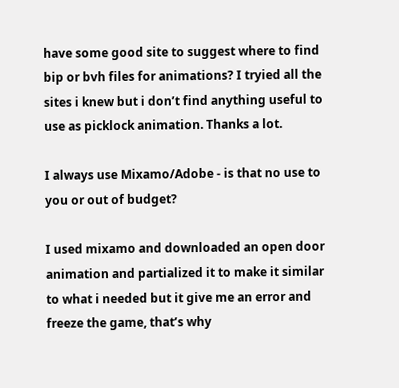have some good site to suggest where to find bip or bvh files for animations? I tryied all the sites i knew but i don’t find anything useful to use as picklock animation. Thanks a lot.

I always use Mixamo/Adobe - is that no use to you or out of budget?

I used mixamo and downloaded an open door animation and partialized it to make it similar to what i needed but it give me an error and freeze the game, that’s why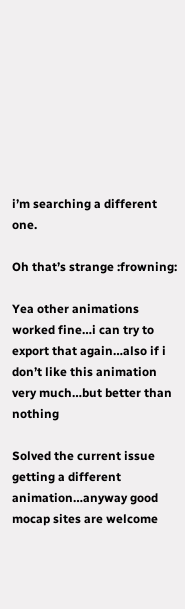i’m searching a different one.

Oh that’s strange :frowning:

Yea other animations worked fine…i can try to export that again…also if i don’t like this animation very much…but better than nothing

Solved the current issue getting a different animation…anyway good mocap sites are welcome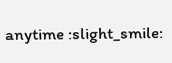anytime :slight_smile: